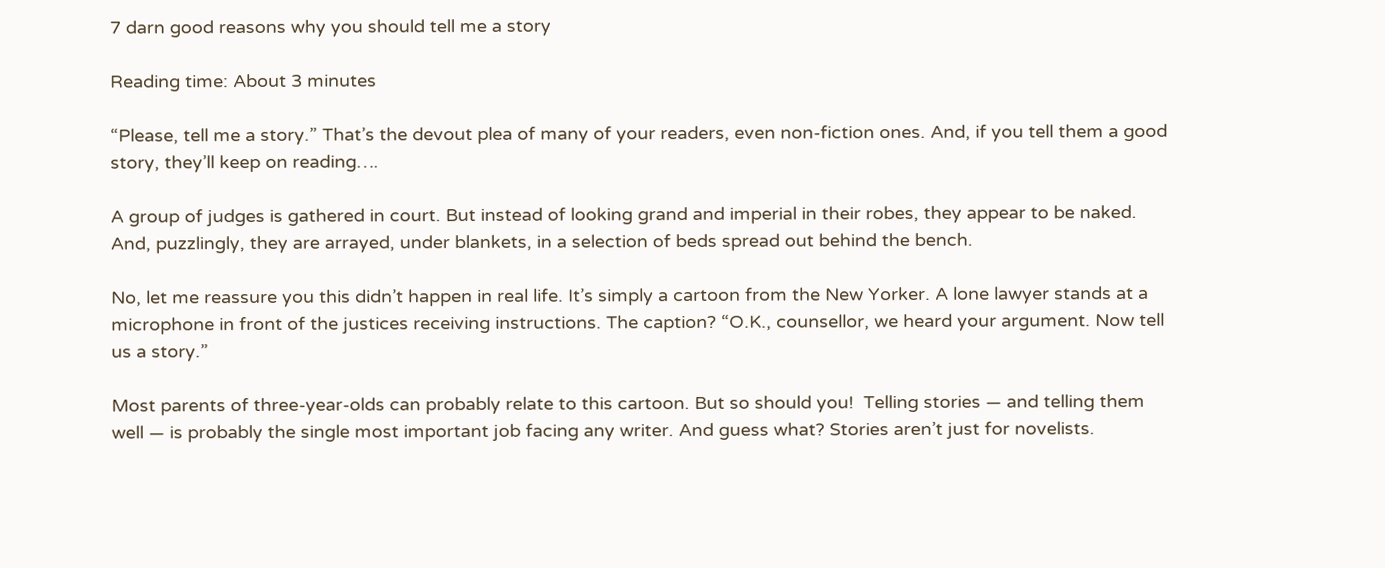7 darn good reasons why you should tell me a story

Reading time: About 3 minutes

“Please, tell me a story.” That’s the devout plea of many of your readers, even non-fiction ones. And, if you tell them a good story, they’ll keep on reading….

A group of judges is gathered in court. But instead of looking grand and imperial in their robes, they appear to be naked. And, puzzlingly, they are arrayed, under blankets, in a selection of beds spread out behind the bench.

No, let me reassure you this didn’t happen in real life. It’s simply a cartoon from the New Yorker. A lone lawyer stands at a microphone in front of the justices receiving instructions. The caption? “O.K., counsellor, we heard your argument. Now tell us a story.”

Most parents of three-year-olds can probably relate to this cartoon. But so should you!  Telling stories — and telling them well — is probably the single most important job facing any writer. And guess what? Stories aren’t just for novelists.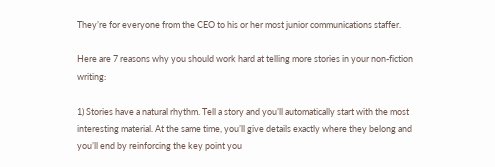They’re for everyone from the CEO to his or her most junior communications staffer.

Here are 7 reasons why you should work hard at telling more stories in your non-fiction writing:

1) Stories have a natural rhythm. Tell a story and you’ll automatically start with the most interesting material. At the same time, you’ll give details exactly where they belong and you’ll end by reinforcing the key point you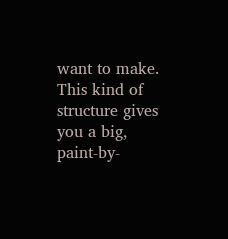want to make. This kind of structure gives you a big, paint-by-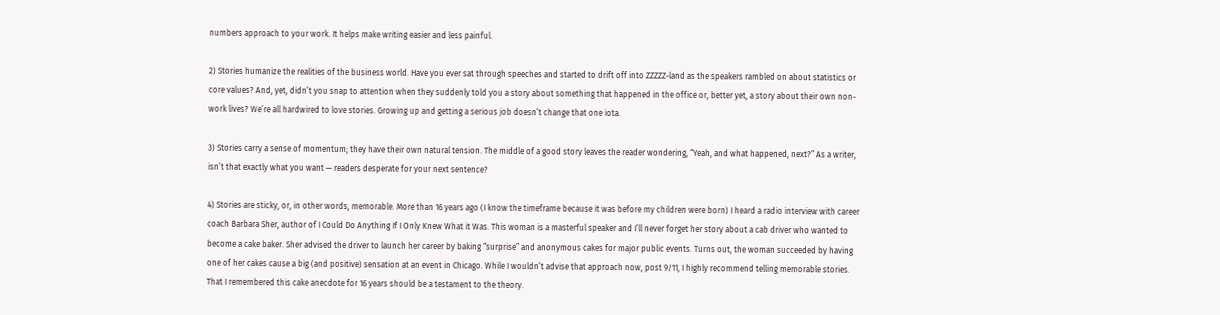numbers approach to your work. It helps make writing easier and less painful.

2) Stories humanize the realities of the business world. Have you ever sat through speeches and started to drift off into ZZZZZ-land as the speakers rambled on about statistics or core values? And, yet, didn’t you snap to attention when they suddenly told you a story about something that happened in the office or, better yet, a story about their own non-work lives? We’re all hardwired to love stories. Growing up and getting a serious job doesn’t change that one iota.

3) Stories carry a sense of momentum; they have their own natural tension. The middle of a good story leaves the reader wondering, “Yeah, and what happened, next?” As a writer, isn’t that exactly what you want — readers desperate for your next sentence?

4) Stories are sticky, or, in other words, memorable. More than 16 years ago (I know the timeframe because it was before my children were born) I heard a radio interview with career coach Barbara Sher, author of I Could Do Anything If I Only Knew What it Was. This woman is a masterful speaker and I’ll never forget her story about a cab driver who wanted to become a cake baker. Sher advised the driver to launch her career by baking “surprise” and anonymous cakes for major public events. Turns out, the woman succeeded by having one of her cakes cause a big (and positive) sensation at an event in Chicago. While I wouldn’t advise that approach now, post 9/11, I highly recommend telling memorable stories. That I remembered this cake anecdote for 16 years should be a testament to the theory.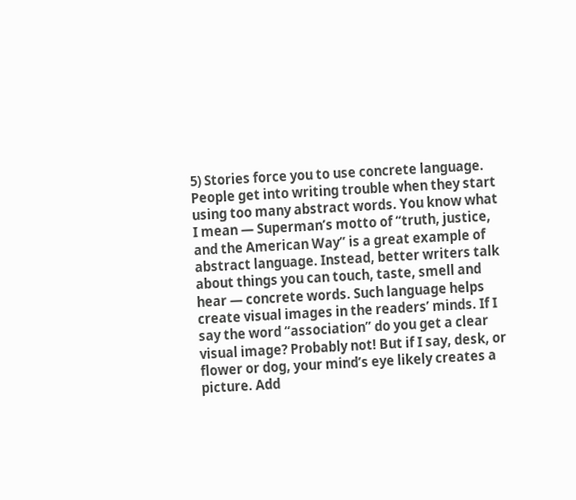5) Stories force you to use concrete language. People get into writing trouble when they start using too many abstract words. You know what I mean — Superman’s motto of “truth, justice, and the American Way” is a great example of abstract language. Instead, better writers talk about things you can touch, taste, smell and hear — concrete words. Such language helps create visual images in the readers’ minds. If I say the word “association” do you get a clear visual image? Probably not! But if I say, desk, or flower or dog, your mind’s eye likely creates a picture. Add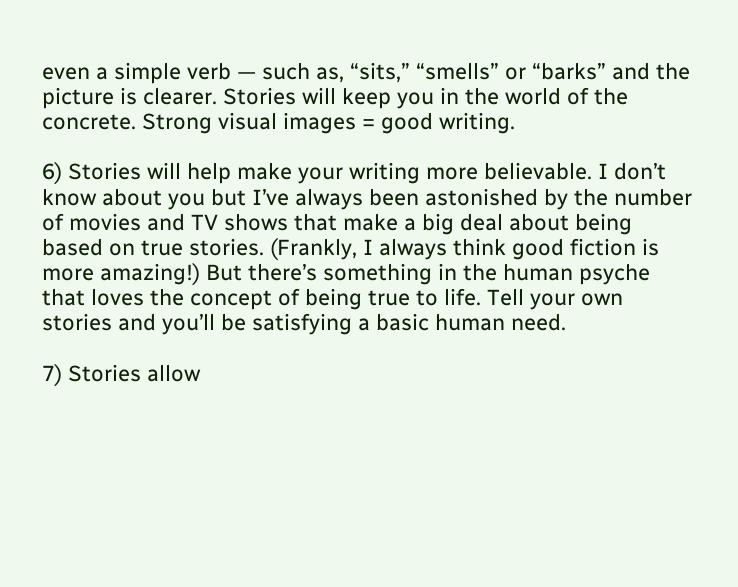even a simple verb — such as, “sits,” “smells” or “barks” and the picture is clearer. Stories will keep you in the world of the concrete. Strong visual images = good writing.

6) Stories will help make your writing more believable. I don’t know about you but I’ve always been astonished by the number of movies and TV shows that make a big deal about being based on true stories. (Frankly, I always think good fiction is more amazing!) But there’s something in the human psyche that loves the concept of being true to life. Tell your own stories and you’ll be satisfying a basic human need.

7) Stories allow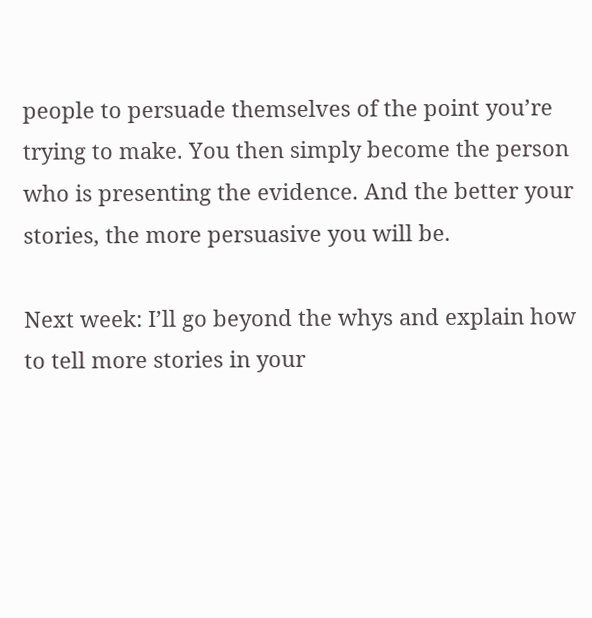people to persuade themselves of the point you’re trying to make. You then simply become the person who is presenting the evidence. And the better your stories, the more persuasive you will be.

Next week: I’ll go beyond the whys and explain how to tell more stories in your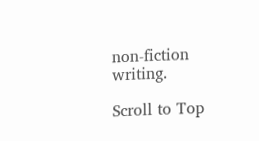non-fiction writing.

Scroll to Top